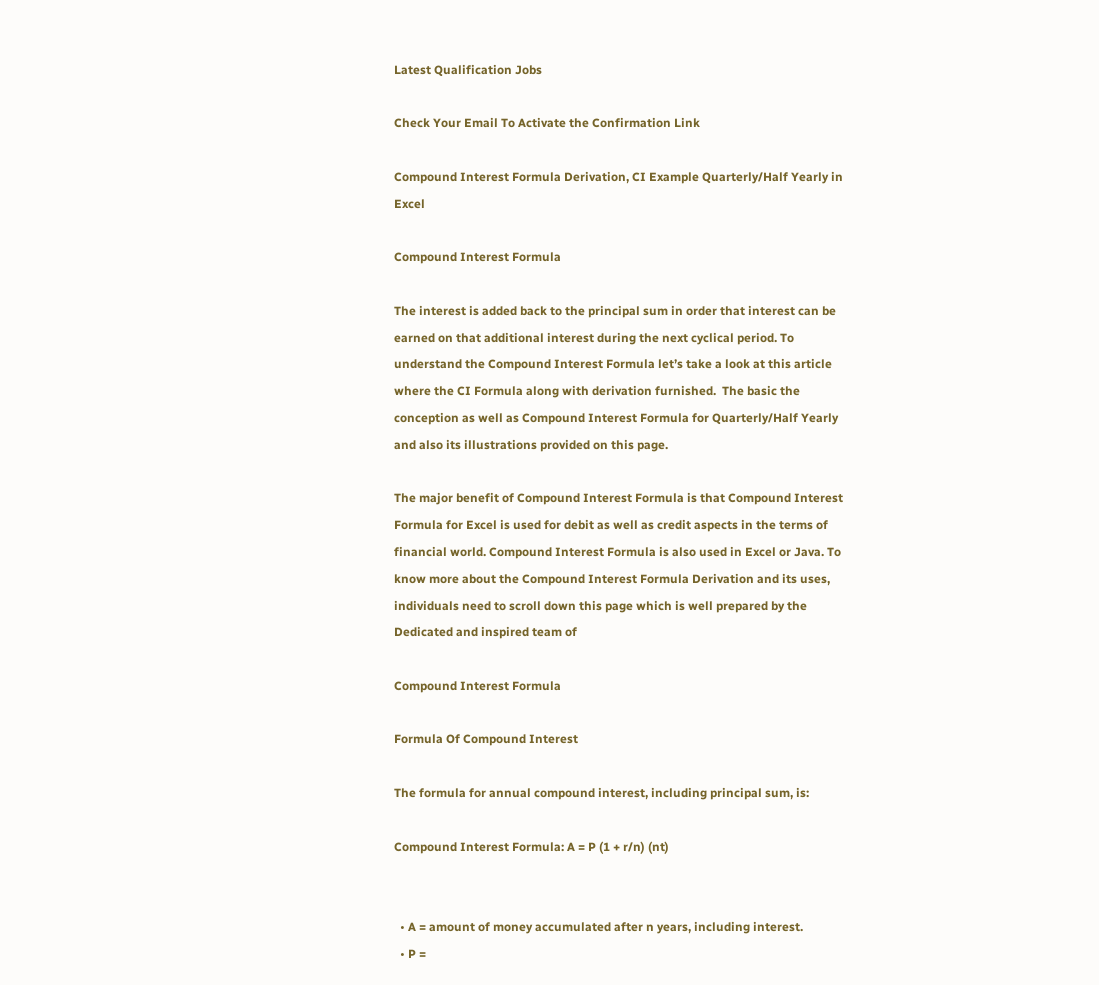Latest Qualification Jobs

Check Your Email To Activate the Confirmation Link

Compound Interest Formula Derivation, CI Example Quarterly/Half Yearly in Excel

Compound Interest Formula

The interest is added back to the principal sum in order that interest can be earned on that additional interest during the next cyclical period. To understand the Compound Interest Formula let’s take a look at this article where the CI Formula along with derivation furnished.  The basic the conception as well as Compound Interest Formula for Quarterly/Half Yearly and also its illustrations provided on this page.

The major benefit of Compound Interest Formula is that Compound Interest Formula for Excel is used for debit as well as credit aspects in the terms of financial world. Compound Interest Formula is also used in Excel or Java. To know more about the Compound Interest Formula Derivation and its uses, individuals need to scroll down this page which is well prepared by the Dedicated and inspired team of

Compound Interest Formula

Formula Of Compound Interest

The formula for annual compound interest, including principal sum, is:

Compound Interest Formula: A = P (1 + r/n) (nt)


  • A = amount of money accumulated after n years, including interest.
  • P =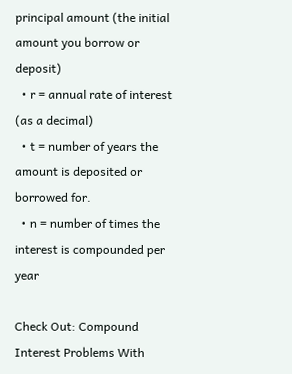principal amount (the initial amount you borrow or deposit)
  • r = annual rate of interest (as a decimal)
  • t = number of years the amount is deposited or borrowed for.
  • n = number of times the interest is compounded per year

Check Out: Compound Interest Problems With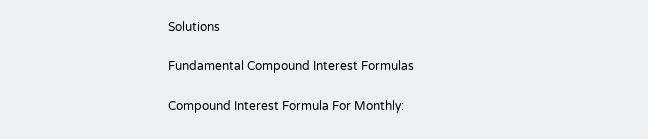Solutions

Fundamental Compound Interest Formulas

Compound Interest Formula For Monthly: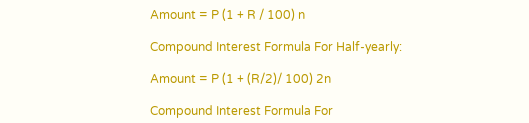Amount = P (1 + R / 100) n

Compound Interest Formula For Half-yearly:

Amount = P (1 + (R/2)/ 100) 2n

Compound Interest Formula For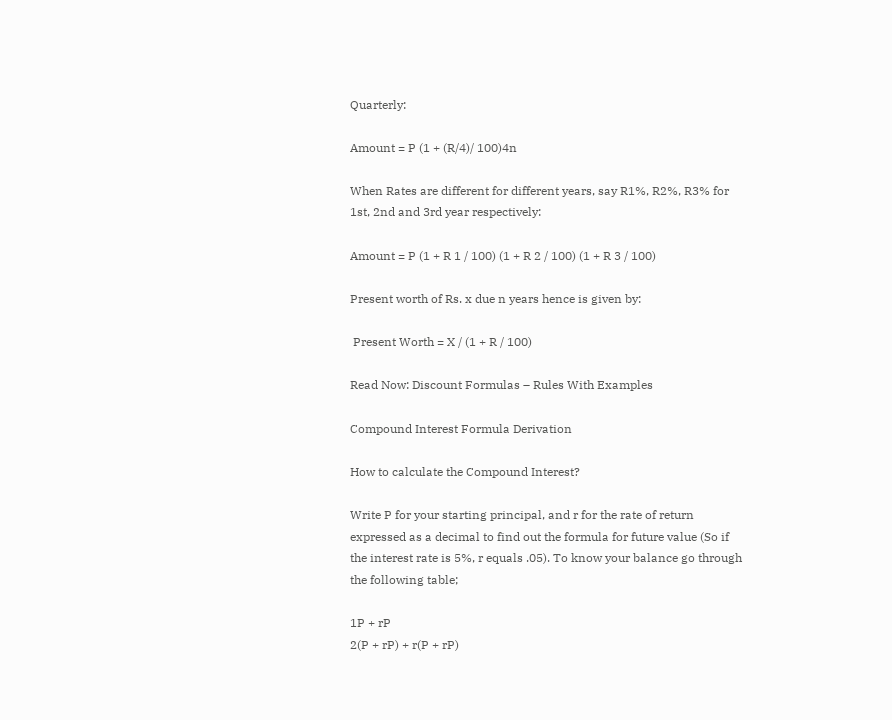Quarterly:

Amount = P (1 + (R/4)/ 100)4n

When Rates are different for different years, say R1%, R2%, R3% for 1st, 2nd and 3rd year respectively:

Amount = P (1 + R 1 / 100) (1 + R 2 / 100) (1 + R 3 / 100)

Present worth of Rs. x due n years hence is given by:

 Present Worth = X / (1 + R / 100)

Read Now: Discount Formulas – Rules With Examples

Compound Interest Formula Derivation

How to calculate the Compound Interest?

Write P for your starting principal, and r for the rate of return expressed as a decimal to find out the formula for future value (So if the interest rate is 5%, r equals .05). To know your balance go through the following table;

1P + rP
2(P + rP) + r(P + rP)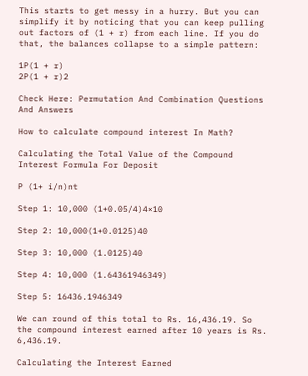This starts to get messy in a hurry. But you can simplify it by noticing that you can keep pulling out factors of (1 + r) from each line. If you do that, the balances collapse to a simple pattern:

1P(1 + r)
2P(1 + r)2

Check Here: Permutation And Combination Questions And Answers

How to calculate compound interest In Math?

Calculating the Total Value of the Compound Interest Formula For Deposit

P (1+ i/n)nt

Step 1: 10,000 (1+0.05/4)4×10

Step 2: 10,000(1+0.0125)40

Step 3: 10,000 (1.0125)40

Step 4: 10,000 (1.64361946349)

Step 5: 16436.1946349

We can round of this total to Rs. 16,436.19. So the compound interest earned after 10 years is Rs. 6,436.19.

Calculating the Interest Earned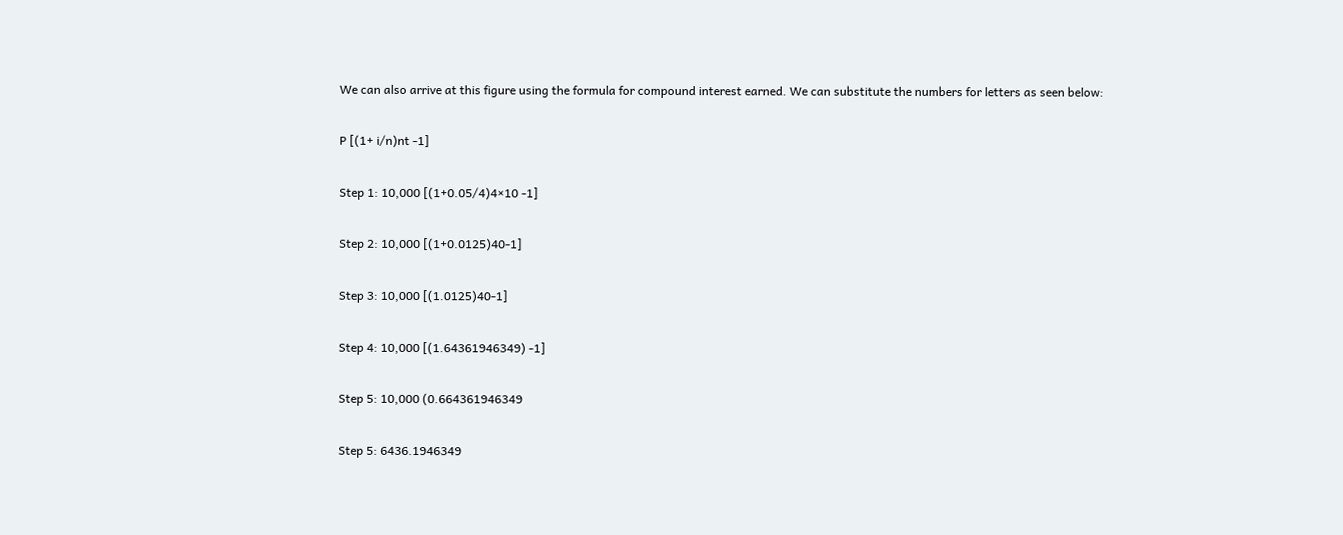We can also arrive at this figure using the formula for compound interest earned. We can substitute the numbers for letters as seen below:

P [(1+ i/n)nt -1]

Step 1: 10,000 [(1+0.05/4)4×10 -1]

Step 2: 10,000 [(1+0.0125)40-1]

Step 3: 10,000 [(1.0125)40-1]

Step 4: 10,000 [(1.64361946349) -1]

Step 5: 10,000 (0.664361946349

Step 5: 6436.1946349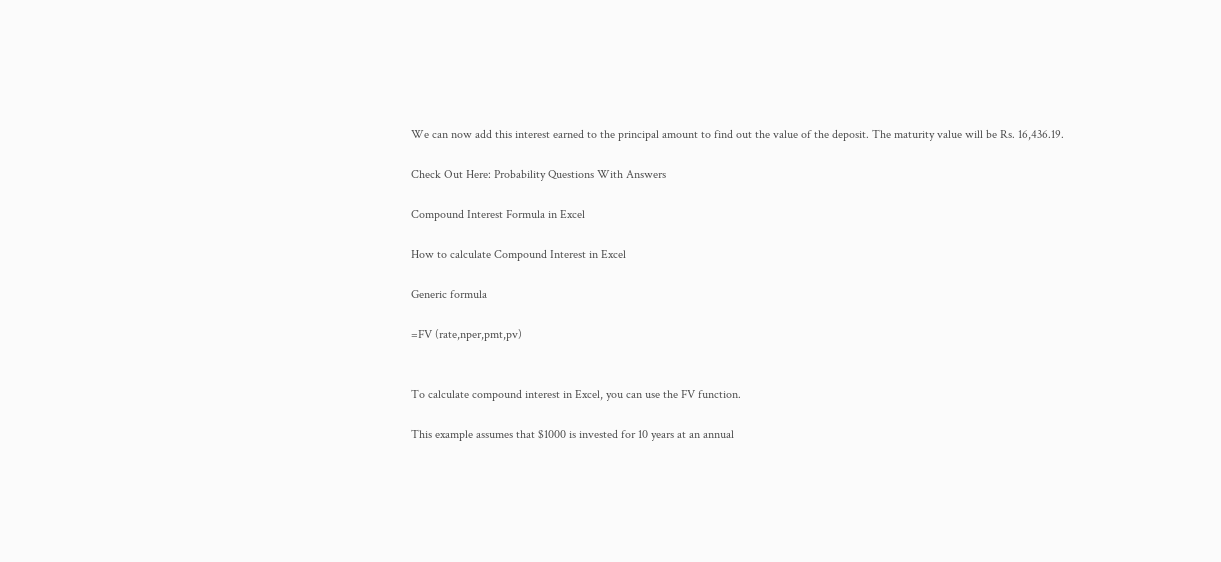We can now add this interest earned to the principal amount to find out the value of the deposit. The maturity value will be Rs. 16,436.19.

Check Out Here: Probability Questions With Answers

Compound Interest Formula in Excel

How to calculate Compound Interest in Excel

Generic formula

=FV (rate,nper,pmt,pv)


To calculate compound interest in Excel, you can use the FV function.

This example assumes that $1000 is invested for 10 years at an annual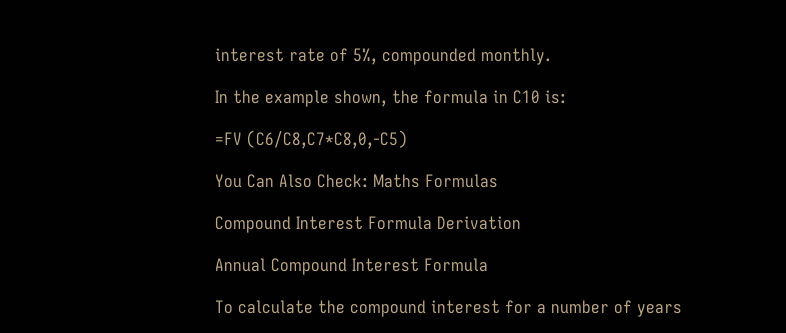interest rate of 5%, compounded monthly.

In the example shown, the formula in C10 is:

=FV (C6/C8,C7*C8,0,-C5)

You Can Also Check: Maths Formulas

Compound Interest Formula Derivation

Annual Compound Interest Formula

To calculate the compound interest for a number of years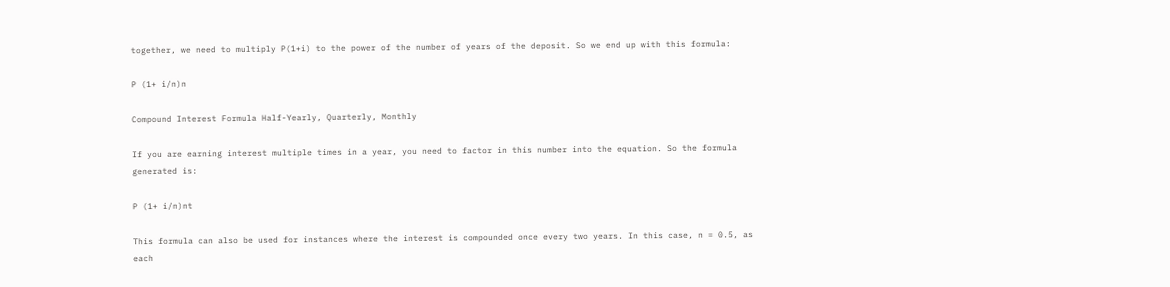together, we need to multiply P(1+i) to the power of the number of years of the deposit. So we end up with this formula:

P (1+ i/n)n

Compound Interest Formula Half-Yearly, Quarterly, Monthly

If you are earning interest multiple times in a year, you need to factor in this number into the equation. So the formula generated is:

P (1+ i/n)nt

This formula can also be used for instances where the interest is compounded once every two years. In this case, n = 0.5, as each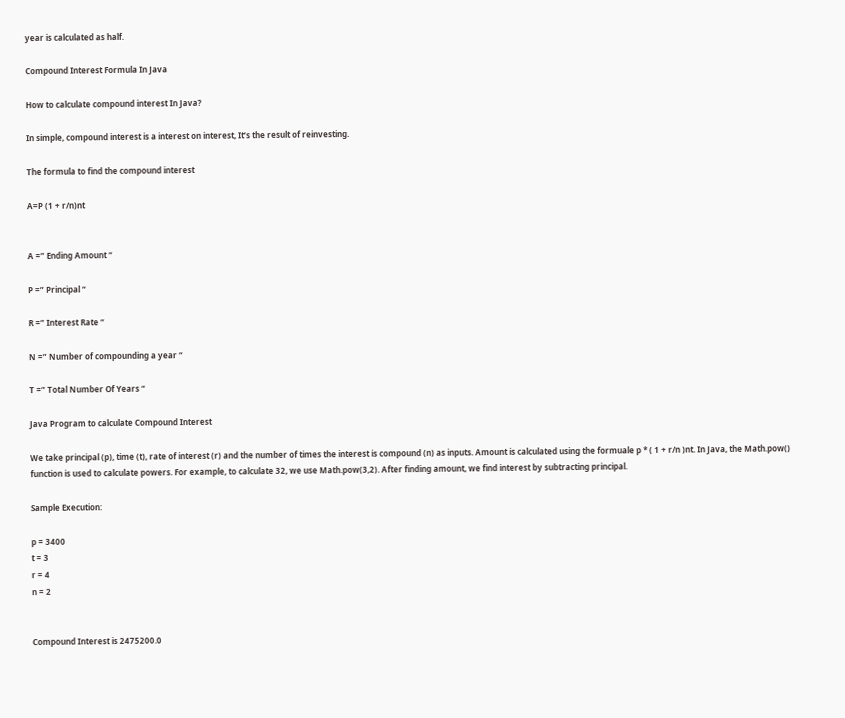year is calculated as half.

Compound Interest Formula In Java

How to calculate compound interest In Java?

In simple, compound interest is a interest on interest, It’s the result of reinvesting.

The formula to find the compound interest

A=P (1 + r/n)nt


A =” Ending Amount “

P =” Principal “

R =” Interest Rate “

N =” Number of compounding a year “

T =” Total Number Of Years “

Java Program to calculate Compound Interest

We take principal (p), time (t), rate of interest (r) and the number of times the interest is compound (n) as inputs. Amount is calculated using the formuale p * ( 1 + r/n )nt. In Java, the Math.pow() function is used to calculate powers. For example, to calculate 32, we use Math.pow(3,2). After finding amount, we find interest by subtracting principal.

Sample Execution:

p = 3400
t = 3
r = 4
n = 2


Compound Interest is 2475200.0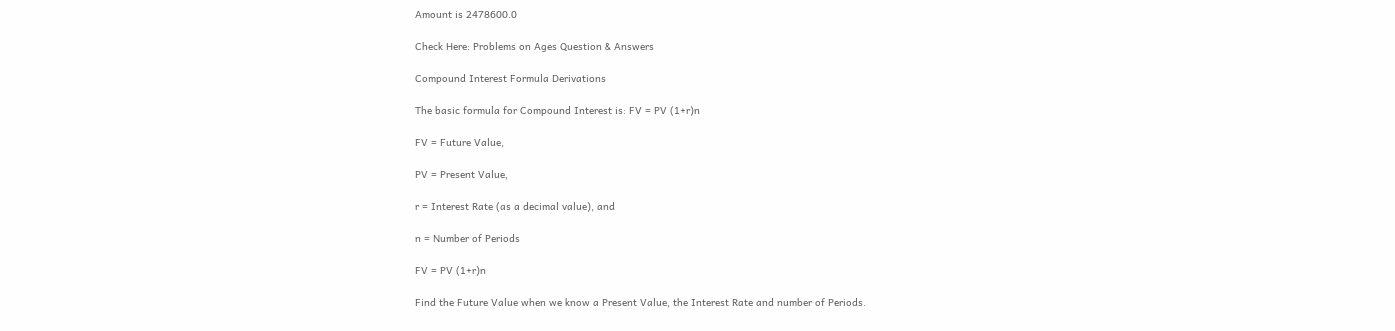Amount is 2478600.0

Check Here: Problems on Ages Question & Answers

Compound Interest Formula Derivations

The basic formula for Compound Interest is: FV = PV (1+r)n

FV = Future Value,

PV = Present Value,

r = Interest Rate (as a decimal value), and

n = Number of Periods

FV = PV (1+r)n

Find the Future Value when we know a Present Value, the Interest Rate and number of Periods.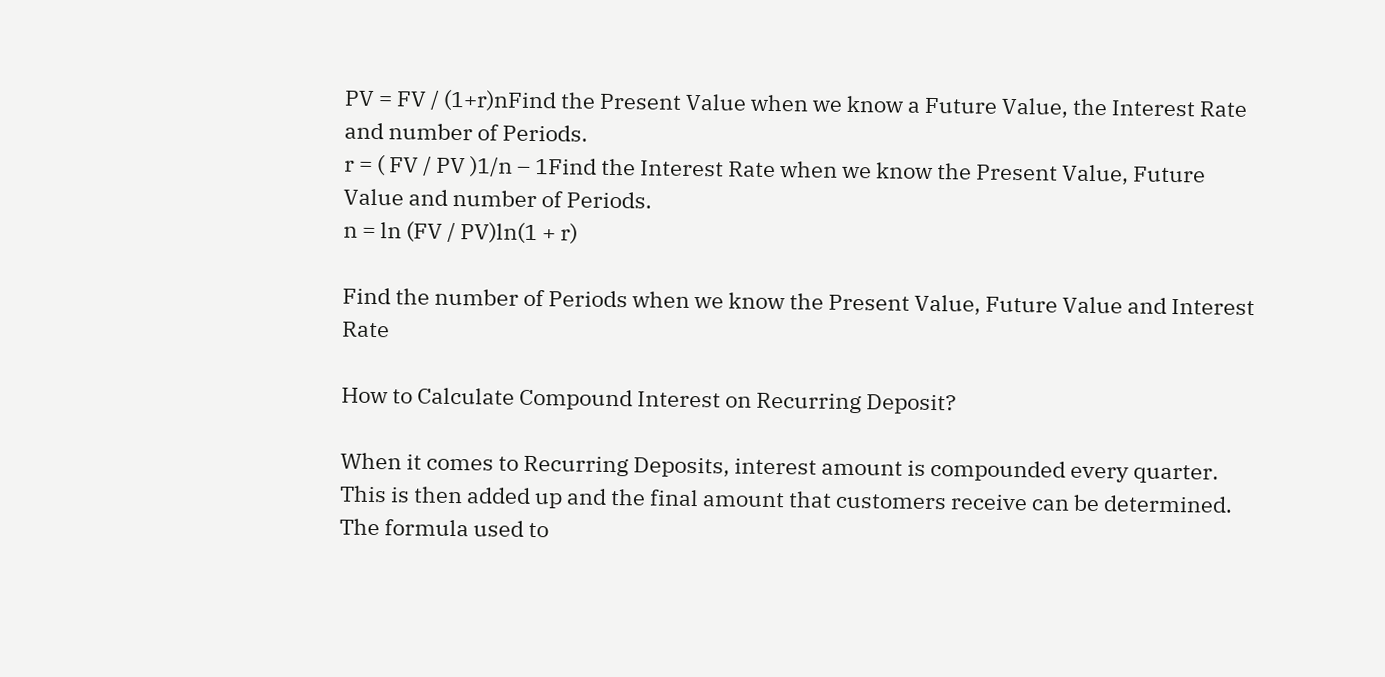PV = FV / (1+r)nFind the Present Value when we know a Future Value, the Interest Rate and number of Periods.
r = ( FV / PV )1/n – 1Find the Interest Rate when we know the Present Value, Future Value and number of Periods.
n = ln (FV / PV)ln(1 + r)

Find the number of Periods when we know the Present Value, Future Value and Interest Rate

How to Calculate Compound Interest on Recurring Deposit?

When it comes to Recurring Deposits, interest amount is compounded every quarter. This is then added up and the final amount that customers receive can be determined. The formula used to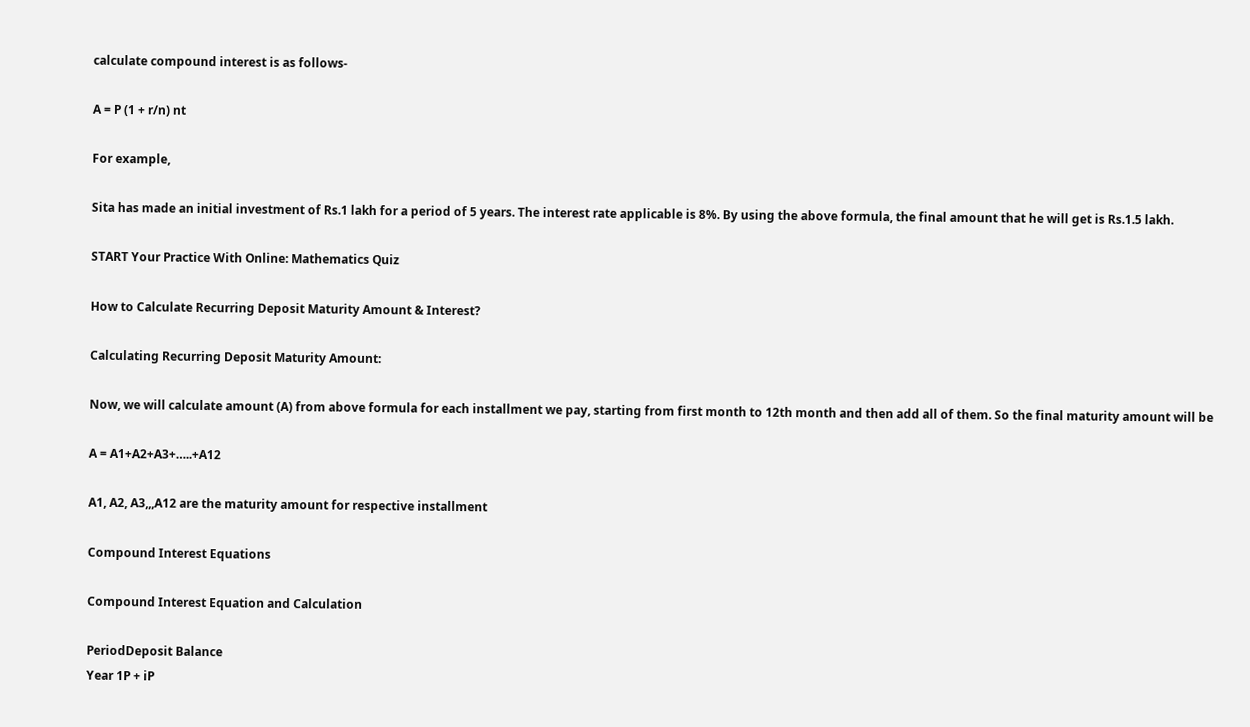calculate compound interest is as follows-

A = P (1 + r/n) nt

For example,

Sita has made an initial investment of Rs.1 lakh for a period of 5 years. The interest rate applicable is 8%. By using the above formula, the final amount that he will get is Rs.1.5 lakh.

START Your Practice With Online: Mathematics Quiz

How to Calculate Recurring Deposit Maturity Amount & Interest?

Calculating Recurring Deposit Maturity Amount:

Now, we will calculate amount (A) from above formula for each installment we pay, starting from first month to 12th month and then add all of them. So the final maturity amount will be

A = A1+A2+A3+…..+A12

A1, A2, A3,,,A12 are the maturity amount for respective installment

Compound Interest Equations

Compound Interest Equation and Calculation

PeriodDeposit Balance
Year 1P + iP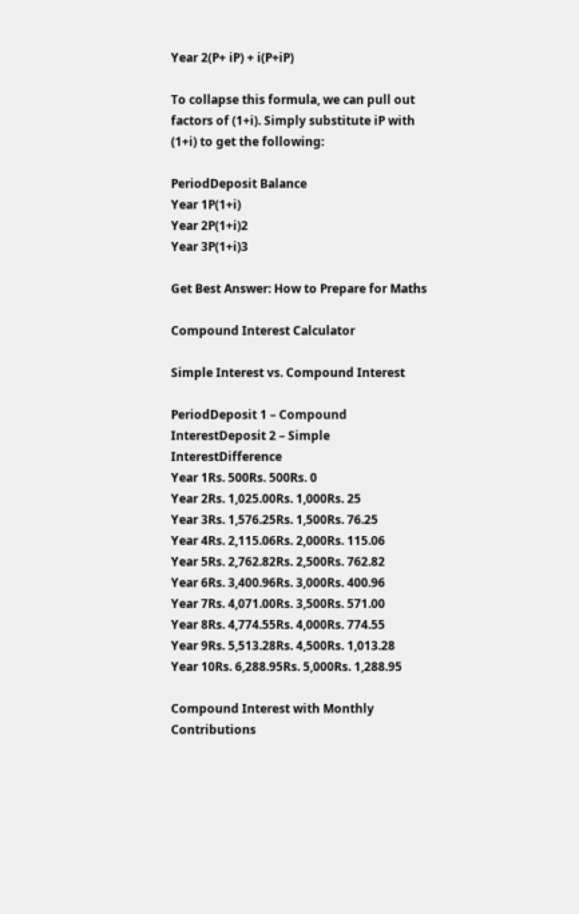Year 2(P+ iP) + i(P+iP)

To collapse this formula, we can pull out factors of (1+i). Simply substitute iP with (1+i) to get the following:

PeriodDeposit Balance
Year 1P(1+i)
Year 2P(1+i)2
Year 3P(1+i)3

Get Best Answer: How to Prepare for Maths

Compound Interest Calculator

Simple Interest vs. Compound Interest

PeriodDeposit 1 – Compound InterestDeposit 2 – Simple InterestDifference
Year 1Rs. 500Rs. 500Rs. 0
Year 2Rs. 1,025.00Rs. 1,000Rs. 25
Year 3Rs. 1,576.25Rs. 1,500Rs. 76.25
Year 4Rs. 2,115.06Rs. 2,000Rs. 115.06
Year 5Rs. 2,762.82Rs. 2,500Rs. 762.82
Year 6Rs. 3,400.96Rs. 3,000Rs. 400.96
Year 7Rs. 4,071.00Rs. 3,500Rs. 571.00
Year 8Rs. 4,774.55Rs. 4,000Rs. 774.55
Year 9Rs. 5,513.28Rs. 4,500Rs. 1,013.28
Year 10Rs. 6,288.95Rs. 5,000Rs. 1,288.95

Compound Interest with Monthly Contributions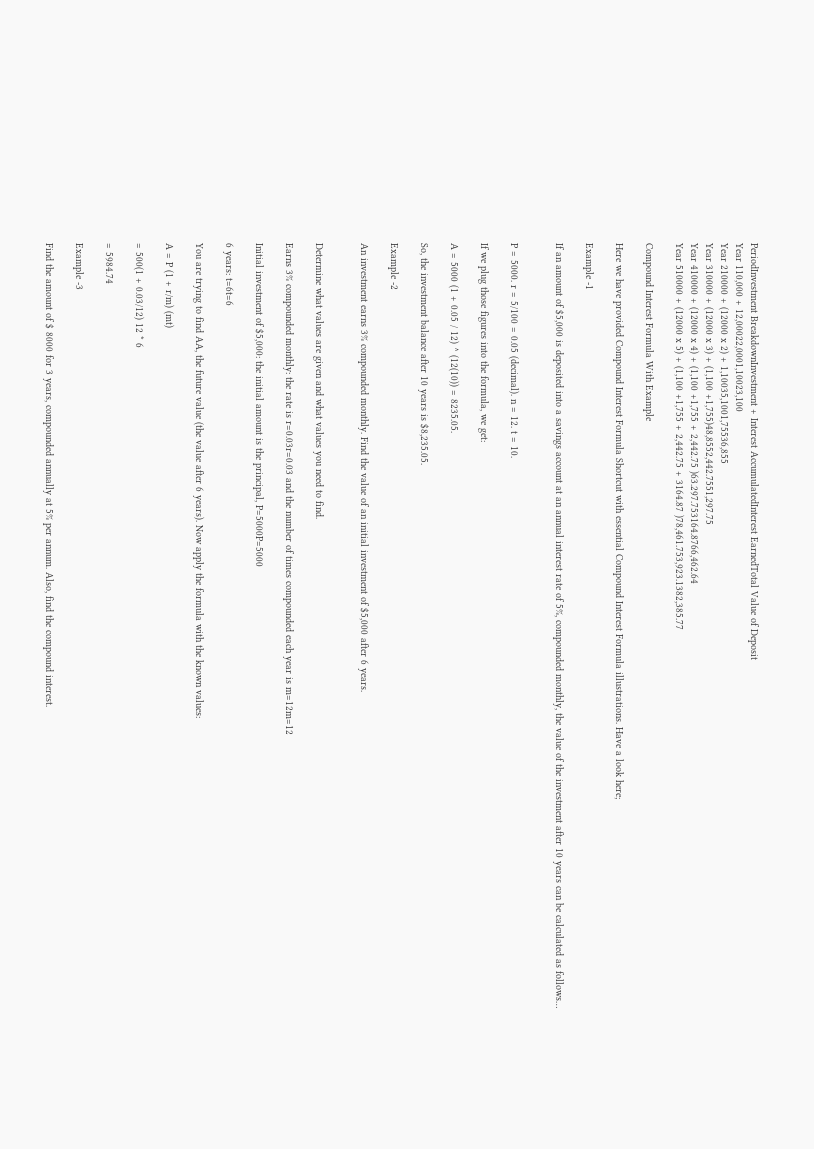PeriodInvestment BreakdownInvestment + Interest AccumulatedInterest EarnedTotal Value of Deposit
Year 110,000 + 12,00022,0001,10023,100
Year 210000 + (12000 x 2) + 1,10035,1001,75536,855
Year 310000 + (12000 x 3) + (1,100 +1,755)48,8552,442.7551,297.75
Year 410000 + (12000 x 4) + (1,100 +1,755 + 2,442.75 )63.297.753164.8766,462.64
Year 510000 + (12000 x 5) + (1,100 +1,755 + 2,442.75 + 3164.87 )78,461.753,923.1382,385.77

Compound Interest Formula With Example

Here we have provided Compound Interest Formula Shortcut with essential Compound Interest Formula illustrations. Have a look here;

Example -1

If an amount of $5,000 is deposited into a savings account at an annual interest rate of 5%, compounded monthly, the value of the investment after 10 years can be calculated as follows…


P = 5000. r = 5/100 = 0.05 (decimal). n = 12. t = 10.

If we plug those figures into the formula, we get:

A = 5000 (1 + 0.05 / 12) ^ (12(10)) = 8235.05.

So, the investment balance after 10 years is $8,235.05.

Example -2

An investment earns 3% compounded monthly. Find the value of an initial investment of $5,000 after 6 years.


Determine what values are given and what values you need to find.

Earns 3% compounded monthly: the rate is r=0.03r=0.03 and the number of times compounded each year is m=12m=12

Initial investment of $5,000: the initial amount is the principal, P=5000P=5000

6 years: t=6t=6

You are trying to find AA, the future value (the value after 6 years). Now apply the formula with the known values:

A = P (1 + r/m) (mt)

= 500(1 + 0.03/12) 12 * 6

= 5984.74

Example -3

Find the amount of $ 8000 for 3 years, compounded annually at 5% per annum. Also, find the compound interest.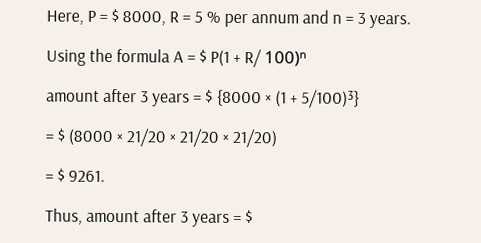Here, P = $ 8000, R = 5 % per annum and n = 3 years.

Using the formula A = $ P(1 + R/ 100)ⁿ

amount after 3 years = $ {8000 × (1 + 5/100)³}

= $ (8000 × 21/20 × 21/20 × 21/20)

= $ 9261.

Thus, amount after 3 years = $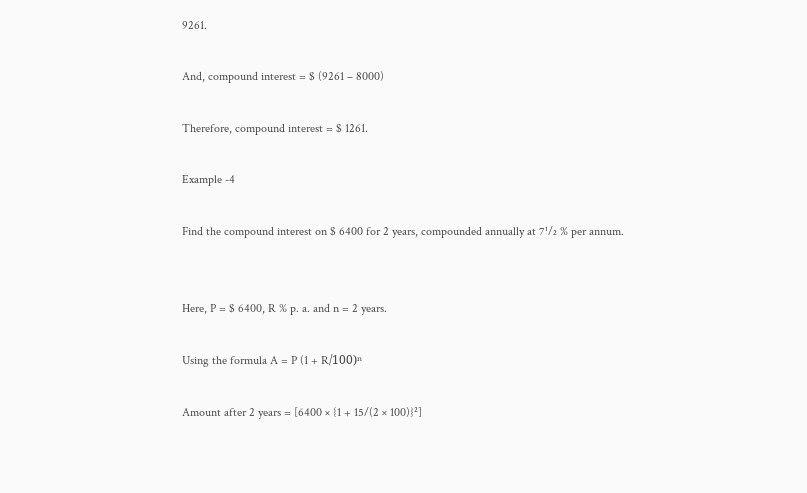9261.

And, compound interest = $ (9261 – 8000)

Therefore, compound interest = $ 1261.

Example -4

Find the compound interest on $ 6400 for 2 years, compounded annually at 7¹/₂ % per annum.


Here, P = $ 6400, R % p. a. and n = 2 years.

Using the formula A = P (1 + R/100)ⁿ

Amount after 2 years = [6400 × {1 + 15/(2 × 100)}²]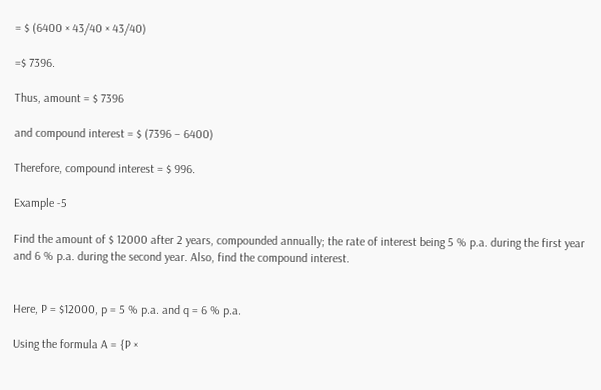= $ (6400 × 43/40 × 43/40)

=$ 7396.

Thus, amount = $ 7396

and compound interest = $ (7396 – 6400)

Therefore, compound interest = $ 996.

Example -5

Find the amount of $ 12000 after 2 years, compounded annually; the rate of interest being 5 % p.a. during the first year and 6 % p.a. during the second year. Also, find the compound interest.


Here, P = $12000, p = 5 % p.a. and q = 6 % p.a.

Using the formula A = {P ×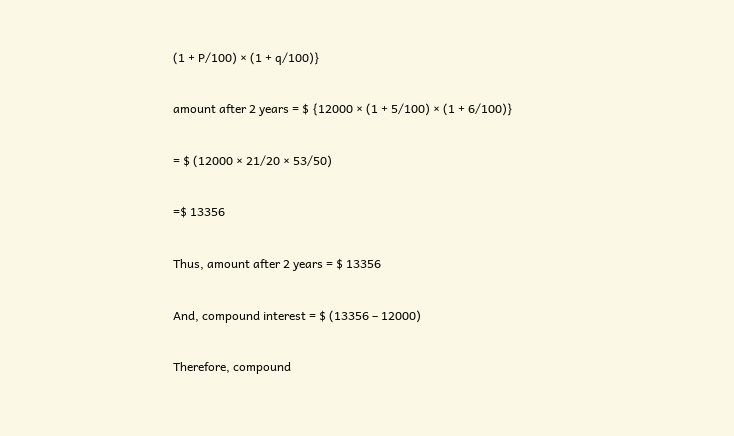(1 + P/100) × (1 + q/100)}

amount after 2 years = $ {12000 × (1 + 5/100) × (1 + 6/100)}

= $ (12000 × 21/20 × 53/50)

=$ 13356

Thus, amount after 2 years = $ 13356

And, compound interest = $ (13356 – 12000)

Therefore, compound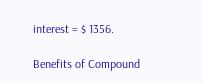interest = $ 1356.

Benefits of Compound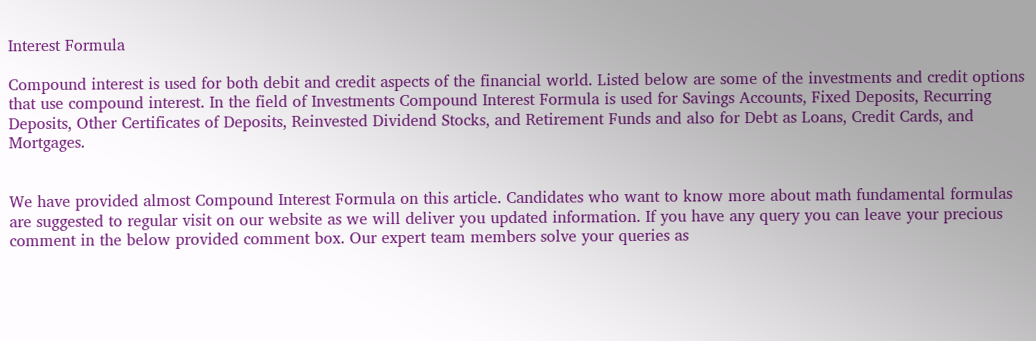Interest Formula

Compound interest is used for both debit and credit aspects of the financial world. Listed below are some of the investments and credit options that use compound interest. In the field of Investments Compound Interest Formula is used for Savings Accounts, Fixed Deposits, Recurring Deposits, Other Certificates of Deposits, Reinvested Dividend Stocks, and Retirement Funds and also for Debt as Loans, Credit Cards, and Mortgages.


We have provided almost Compound Interest Formula on this article. Candidates who want to know more about math fundamental formulas are suggested to regular visit on our website as we will deliver you updated information. If you have any query you can leave your precious comment in the below provided comment box. Our expert team members solve your queries as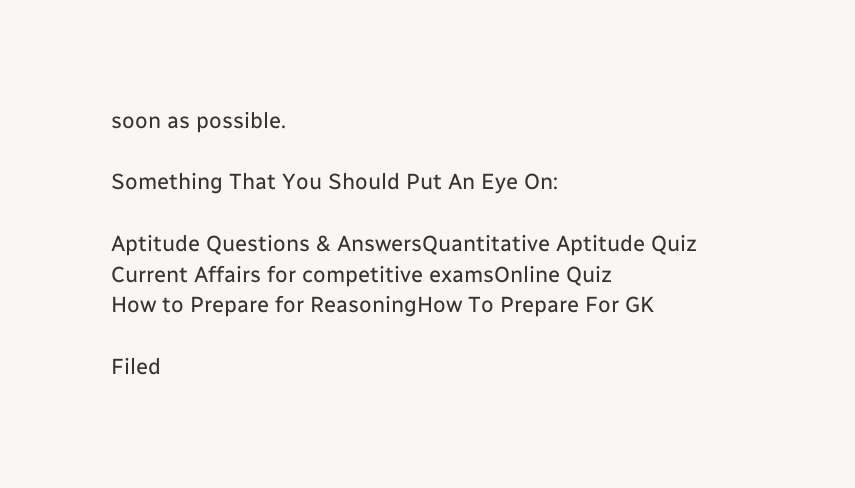soon as possible.

Something That You Should Put An Eye On:

Aptitude Questions & AnswersQuantitative Aptitude Quiz
Current Affairs for competitive examsOnline Quiz
How to Prepare for ReasoningHow To Prepare For GK

Filed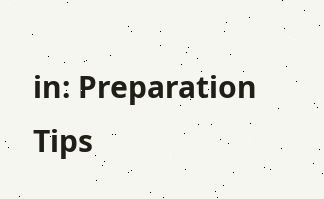in: Preparation Tips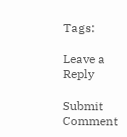Tags:

Leave a Reply

Submit Comment